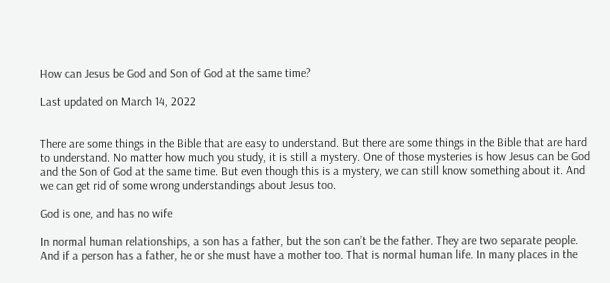How can Jesus be God and Son of God at the same time?

Last updated on March 14, 2022


There are some things in the Bible that are easy to understand. But there are some things in the Bible that are hard to understand. No matter how much you study, it is still a mystery. One of those mysteries is how Jesus can be God and the Son of God at the same time. But even though this is a mystery, we can still know something about it. And we can get rid of some wrong understandings about Jesus too.

God is one, and has no wife

In normal human relationships, a son has a father, but the son can’t be the father. They are two separate people. And if a person has a father, he or she must have a mother too. That is normal human life. In many places in the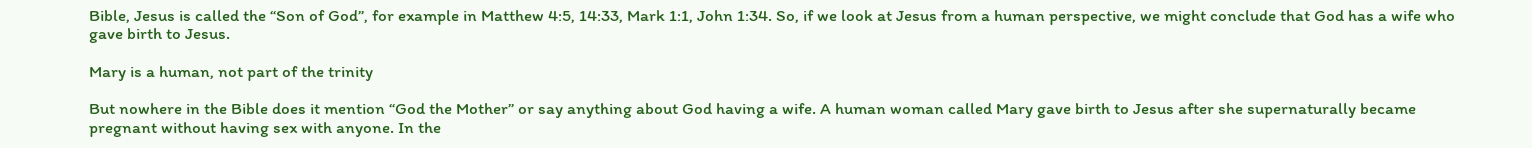Bible, Jesus is called the “Son of God”, for example in Matthew 4:5, 14:33, Mark 1:1, John 1:34. So, if we look at Jesus from a human perspective, we might conclude that God has a wife who gave birth to Jesus.

Mary is a human, not part of the trinity

But nowhere in the Bible does it mention “God the Mother” or say anything about God having a wife. A human woman called Mary gave birth to Jesus after she supernaturally became pregnant without having sex with anyone. In the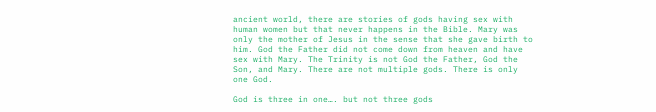ancient world, there are stories of gods having sex with human women but that never happens in the Bible. Mary was only the mother of Jesus in the sense that she gave birth to him. God the Father did not come down from heaven and have sex with Mary. The Trinity is not God the Father, God the Son, and Mary. There are not multiple gods. There is only one God.

God is three in one…. but not three gods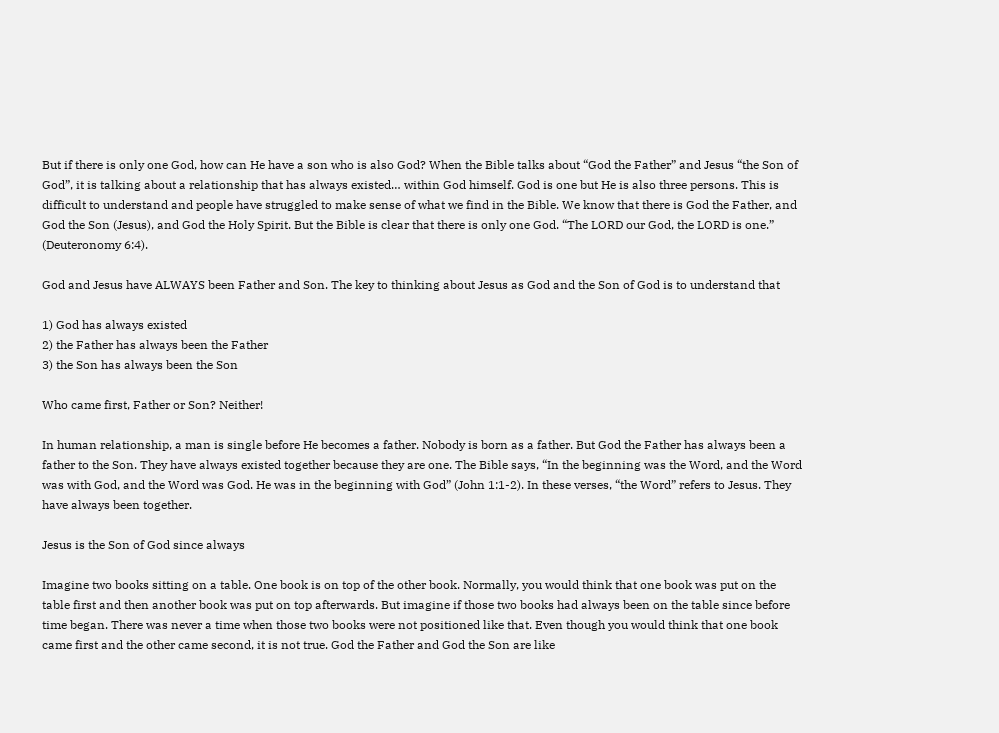But if there is only one God, how can He have a son who is also God? When the Bible talks about “God the Father” and Jesus “the Son of God”, it is talking about a relationship that has always existed… within God himself. God is one but He is also three persons. This is difficult to understand and people have struggled to make sense of what we find in the Bible. We know that there is God the Father, and God the Son (Jesus), and God the Holy Spirit. But the Bible is clear that there is only one God. “The LORD our God, the LORD is one.” (Deuteronomy 6:4).

God and Jesus have ALWAYS been Father and Son. The key to thinking about Jesus as God and the Son of God is to understand that

1) God has always existed
2) the Father has always been the Father
3) the Son has always been the Son

Who came first, Father or Son? Neither!

In human relationship, a man is single before He becomes a father. Nobody is born as a father. But God the Father has always been a father to the Son. They have always existed together because they are one. The Bible says, “In the beginning was the Word, and the Word was with God, and the Word was God. He was in the beginning with God” (John 1:1-2). In these verses, “the Word” refers to Jesus. They have always been together.

Jesus is the Son of God since always

Imagine two books sitting on a table. One book is on top of the other book. Normally, you would think that one book was put on the table first and then another book was put on top afterwards. But imagine if those two books had always been on the table since before time began. There was never a time when those two books were not positioned like that. Even though you would think that one book came first and the other came second, it is not true. God the Father and God the Son are like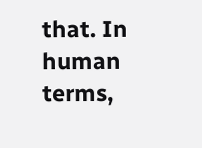that. In human terms,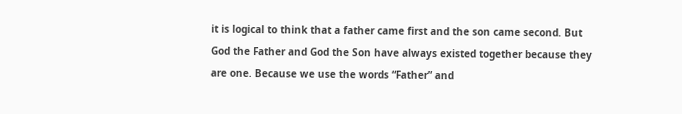it is logical to think that a father came first and the son came second. But God the Father and God the Son have always existed together because they are one. Because we use the words “Father” and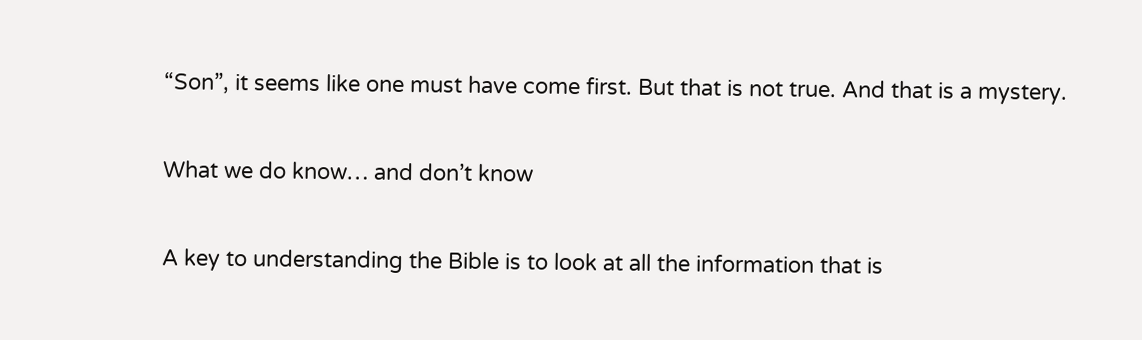“Son”, it seems like one must have come first. But that is not true. And that is a mystery.

What we do know… and don’t know

A key to understanding the Bible is to look at all the information that is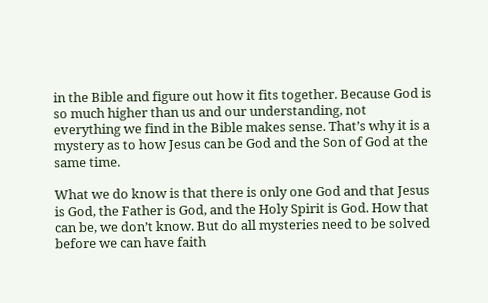in the Bible and figure out how it fits together. Because God is so much higher than us and our understanding, not everything we find in the Bible makes sense. That’s why it is a mystery as to how Jesus can be God and the Son of God at the same time.

What we do know is that there is only one God and that Jesus is God, the Father is God, and the Holy Spirit is God. How that can be, we don’t know. But do all mysteries need to be solved before we can have faith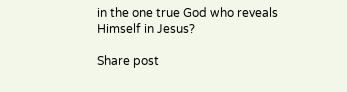in the one true God who reveals Himself in Jesus?

Share post